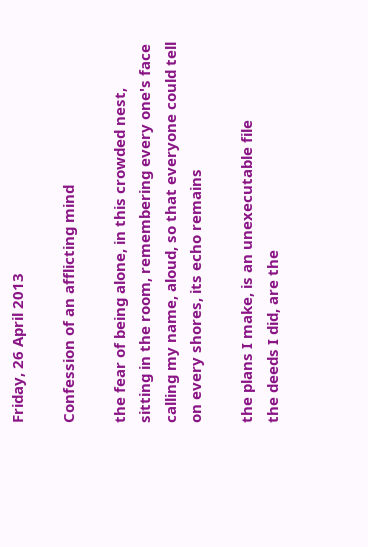Friday, 26 April 2013

Confession of an afflicting mind

the fear of being alone, in this crowded nest,
sitting in the room, remembering every one's face
calling my name, aloud, so that everyone could tell
on every shores, its echo remains

the plans I make, is an unexecutable file
the deeds I did, are the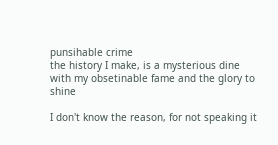punsihable crime
the history I make, is a mysterious dine
with my obsetinable fame and the glory to shine

I don't know the reason, for not speaking it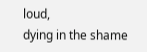loud,
dying in the shame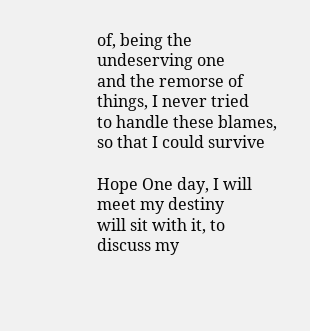of, being the undeserving one
and the remorse of things, I never tried
to handle these blames, so that I could survive

Hope One day, I will meet my destiny
will sit with it, to discuss my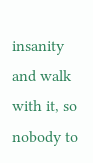insanity
and walk with it, so nobody to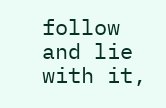follow
and lie with it,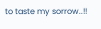to taste my sorrow..!!